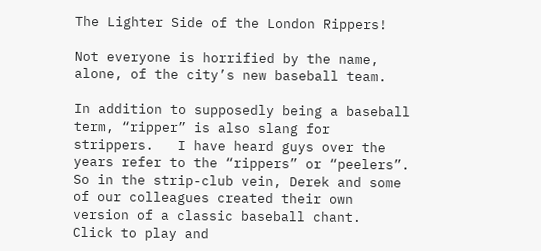The Lighter Side of the London Rippers!

Not everyone is horrified by the name, alone, of the city’s new baseball team.

In addition to supposedly being a baseball term, “ripper” is also slang for strippers.   I have heard guys over the years refer to the “rippers” or “peelers”.  So in the strip-club vein, Derek and some of our colleagues created their own version of a classic baseball chant.  Click to play and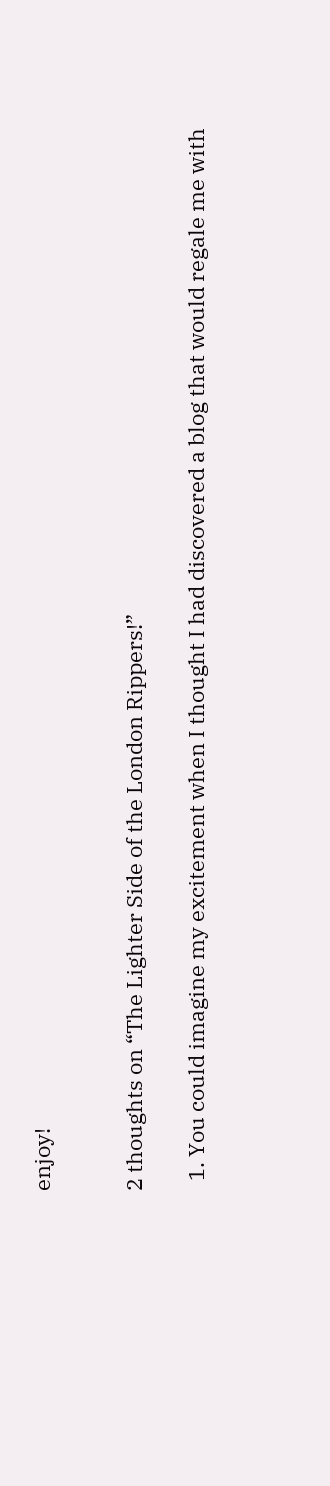enjoy!


2 thoughts on “The Lighter Side of the London Rippers!”

  1. You could imagine my excitement when I thought I had discovered a blog that would regale me with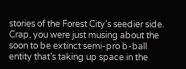stories of the Forest City’s seedier side. Crap, you were just musing about the soon to be extinct semi-pro b-ball entity that’s taking up space in the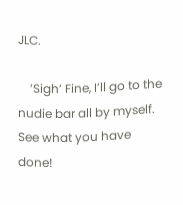JLC.

    ‘Sigh’ Fine, I’ll go to the nudie bar all by myself. See what you have done!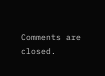Comments are closed.